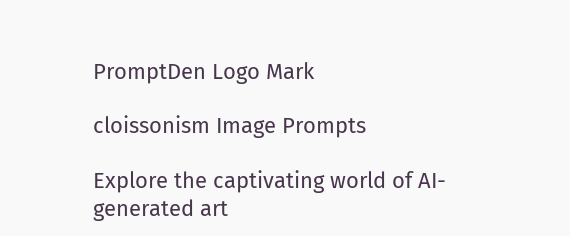PromptDen Logo Mark

cloissonism Image Prompts

Explore the captivating world of AI-generated art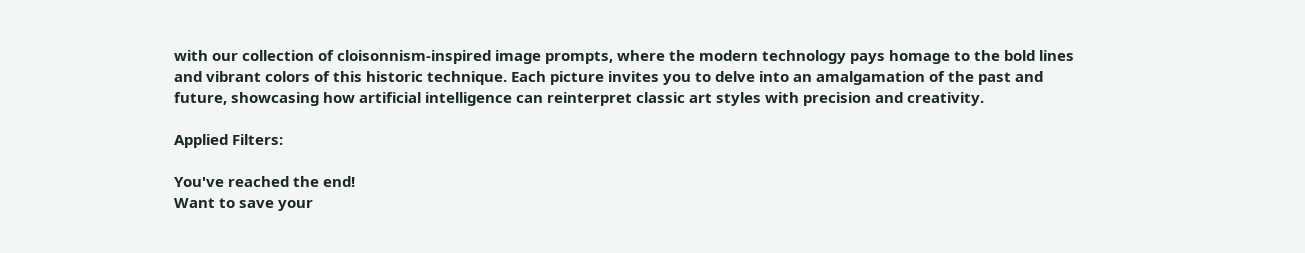with our collection of cloisonnism-inspired image prompts, where the modern technology pays homage to the bold lines and vibrant colors of this historic technique. Each picture invites you to delve into an amalgamation of the past and future, showcasing how artificial intelligence can reinterpret classic art styles with precision and creativity.

Applied Filters:

You've reached the end!
Want to save your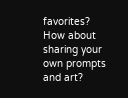favorites?  How about sharing your own prompts and art?